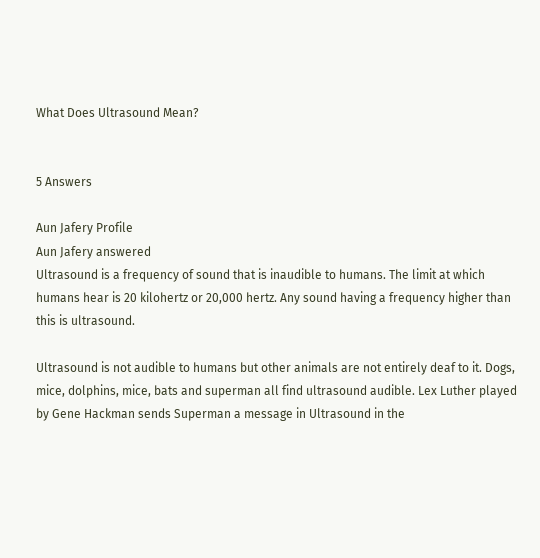What Does Ultrasound Mean?


5 Answers

Aun Jafery Profile
Aun Jafery answered
Ultrasound is a frequency of sound that is inaudible to humans. The limit at which humans hear is 20 kilohertz or 20,000 hertz. Any sound having a frequency higher than this is ultrasound.

Ultrasound is not audible to humans but other animals are not entirely deaf to it. Dogs, mice, dolphins, mice, bats and superman all find ultrasound audible. Lex Luther played by Gene Hackman sends Superman a message in Ultrasound in the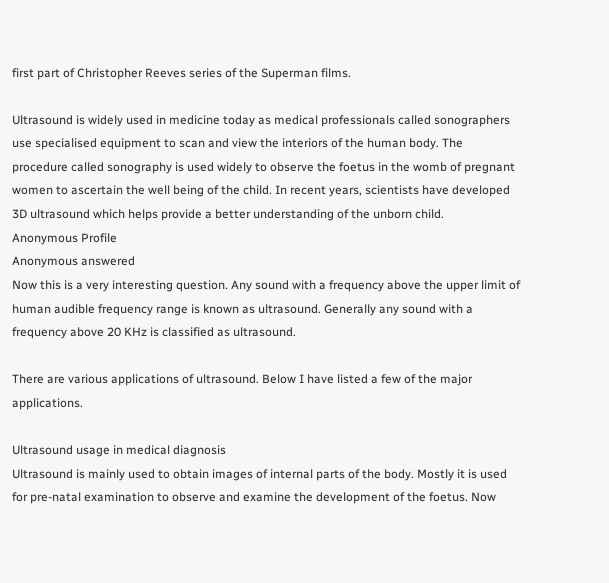first part of Christopher Reeves series of the Superman films.

Ultrasound is widely used in medicine today as medical professionals called sonographers use specialised equipment to scan and view the interiors of the human body. The procedure called sonography is used widely to observe the foetus in the womb of pregnant women to ascertain the well being of the child. In recent years, scientists have developed 3D ultrasound which helps provide a better understanding of the unborn child.
Anonymous Profile
Anonymous answered
Now this is a very interesting question. Any sound with a frequency above the upper limit of human audible frequency range is known as ultrasound. Generally any sound with a frequency above 20 KHz is classified as ultrasound.

There are various applications of ultrasound. Below I have listed a few of the major applications.

Ultrasound usage in medical diagnosis
Ultrasound is mainly used to obtain images of internal parts of the body. Mostly it is used for pre-natal examination to observe and examine the development of the foetus. Now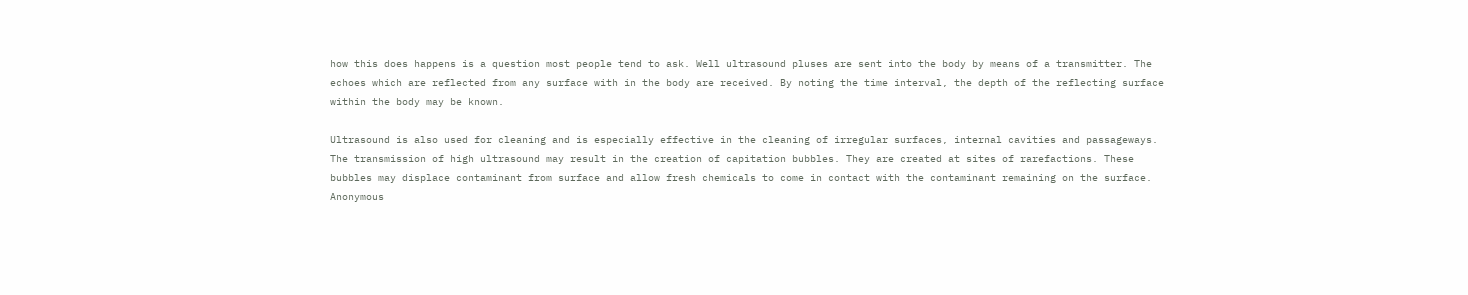how this does happens is a question most people tend to ask. Well ultrasound pluses are sent into the body by means of a transmitter. The echoes which are reflected from any surface with in the body are received. By noting the time interval, the depth of the reflecting surface within the body may be known.

Ultrasound is also used for cleaning and is especially effective in the cleaning of irregular surfaces, internal cavities and passageways.
The transmission of high ultrasound may result in the creation of capitation bubbles. They are created at sites of rarefactions. These bubbles may displace contaminant from surface and allow fresh chemicals to come in contact with the contaminant remaining on the surface.
Anonymous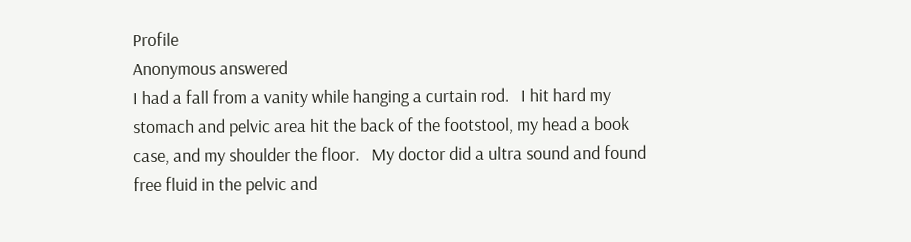Profile
Anonymous answered
I had a fall from a vanity while hanging a curtain rod.   I hit hard my stomach and pelvic area hit the back of the footstool, my head a book case, and my shoulder the floor.   My doctor did a ultra sound and found free fluid in the pelvic and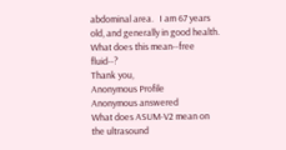abdominal area.   I am 67 years old, and generally in good health.   What does this mean--free fluid--?
Thank you,
Anonymous Profile
Anonymous answered
What does ASUM-V2 mean on the ultrasound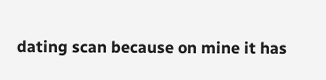dating scan because on mine it has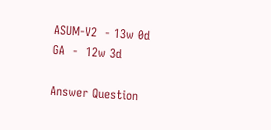ASUM-V2  - 13w 0d
GA  -  12w 3d

Answer Question